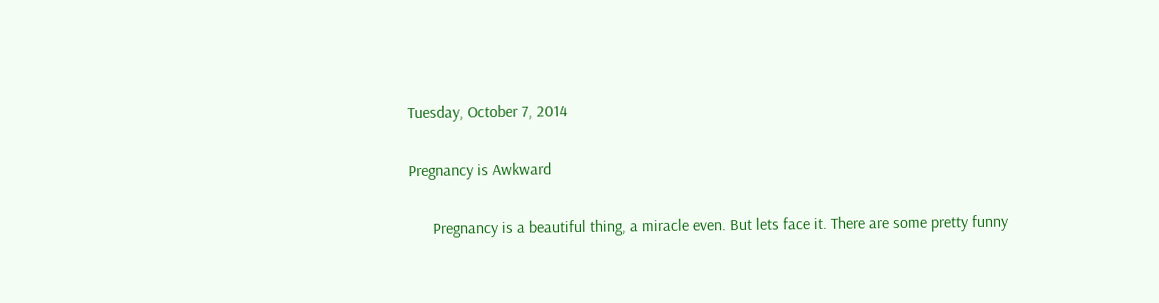Tuesday, October 7, 2014

Pregnancy is Awkward

      Pregnancy is a beautiful thing, a miracle even. But lets face it. There are some pretty funny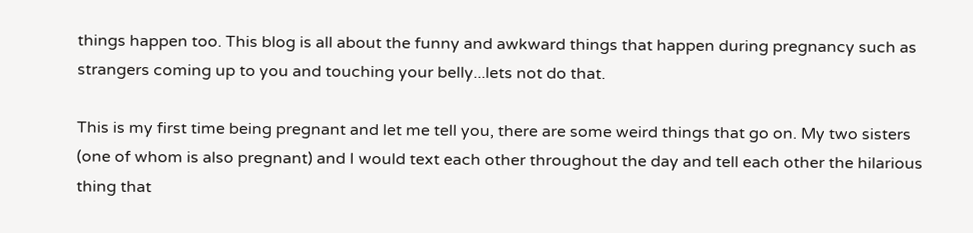things happen too. This blog is all about the funny and awkward things that happen during pregnancy such as strangers coming up to you and touching your belly...lets not do that.

This is my first time being pregnant and let me tell you, there are some weird things that go on. My two sisters (one of whom is also pregnant) and I would text each other throughout the day and tell each other the hilarious thing that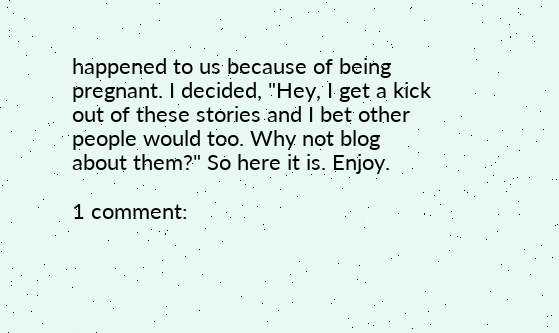happened to us because of being pregnant. I decided, "Hey, I get a kick out of these stories and I bet other people would too. Why not blog about them?" So here it is. Enjoy.

1 comment: